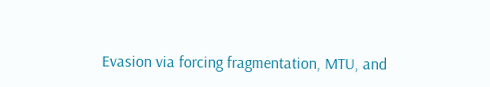Evasion via forcing fragmentation, MTU, and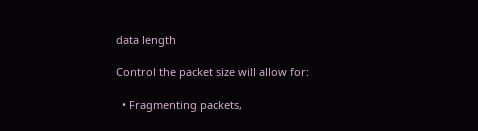data length

Control the packet size will allow for:

  • Fragmenting packets,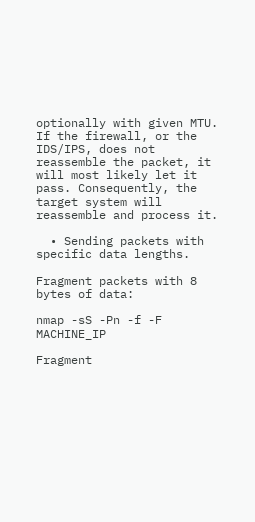optionally with given MTU. If the firewall, or the IDS/IPS, does not reassemble the packet, it will most likely let it pass. Consequently, the target system will reassemble and process it.

  • Sending packets with specific data lengths.

Fragment packets with 8 bytes of data:

nmap -sS -Pn -f -F MACHINE_IP

Fragment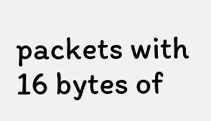packets with 16 bytes of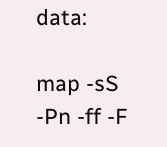data:

map -sS -Pn -ff -F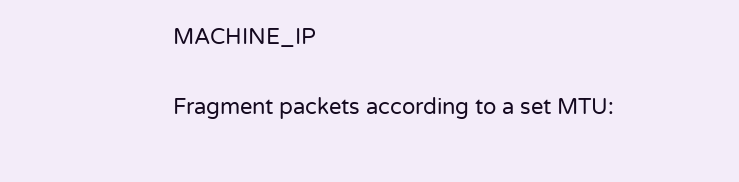MACHINE_IP

Fragment packets according to a set MTU: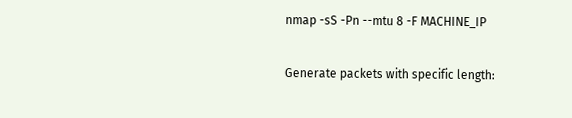nmap -sS -Pn --mtu 8 -F MACHINE_IP

Generate packets with specific length: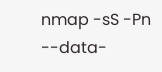nmap -sS -Pn --data-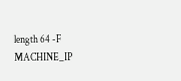length 64 -F MACHINE_IP